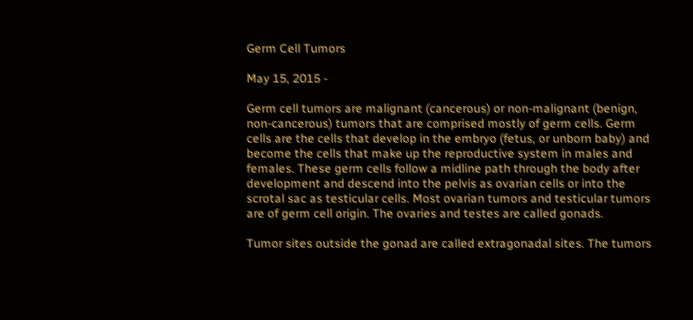Germ Cell Tumors

May 15, 2015 -

Germ cell tumors are malignant (cancerous) or non-malignant (benign, non-cancerous) tumors that are comprised mostly of germ cells. Germ cells are the cells that develop in the embryo (fetus, or unborn baby) and become the cells that make up the reproductive system in males and females. These germ cells follow a midline path through the body after development and descend into the pelvis as ovarian cells or into the scrotal sac as testicular cells. Most ovarian tumors and testicular tumors are of germ cell origin. The ovaries and testes are called gonads.

Tumor sites outside the gonad are called extragonadal sites. The tumors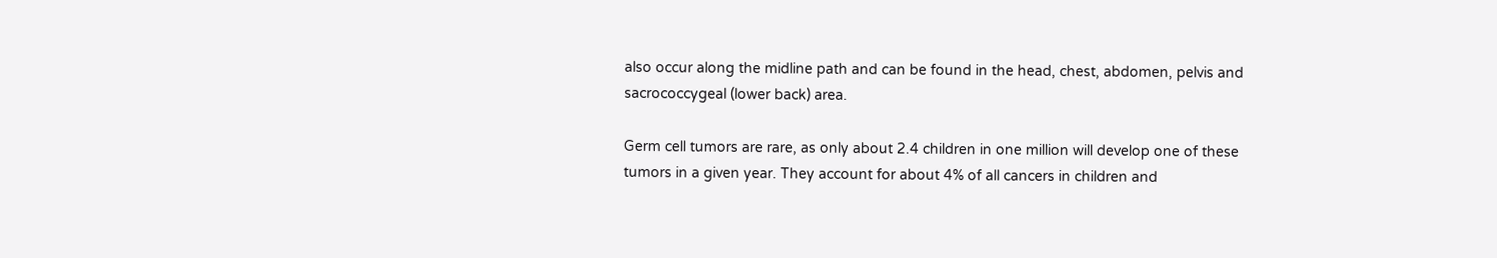also occur along the midline path and can be found in the head, chest, abdomen, pelvis and sacrococcygeal (lower back) area.

Germ cell tumors are rare, as only about 2.4 children in one million will develop one of these tumors in a given year. They account for about 4% of all cancers in children and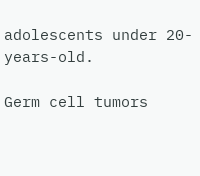adolescents under 20-years-old.

Germ cell tumors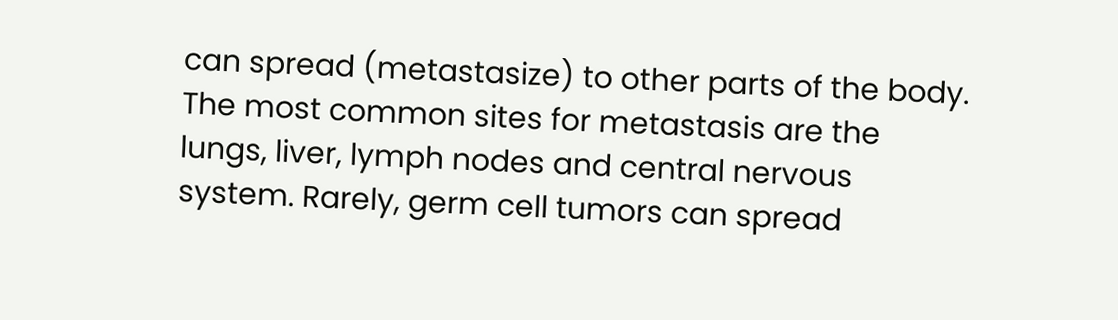can spread (metastasize) to other parts of the body. The most common sites for metastasis are the lungs, liver, lymph nodes and central nervous system. Rarely, germ cell tumors can spread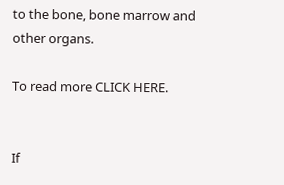to the bone, bone marrow and other organs.

To read more CLICK HERE.


If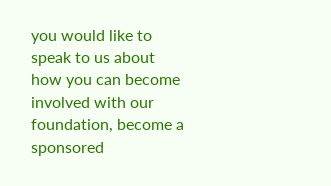you would like to speak to us about how you can become involved with our foundation, become a sponsored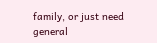family, or just need general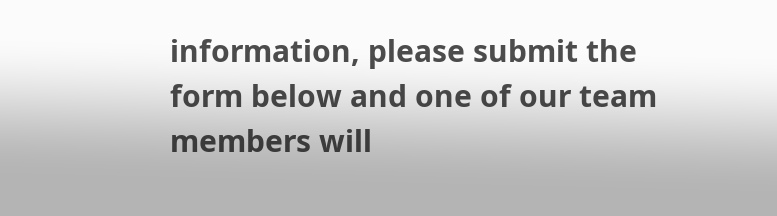information, please submit the form below and one of our team members will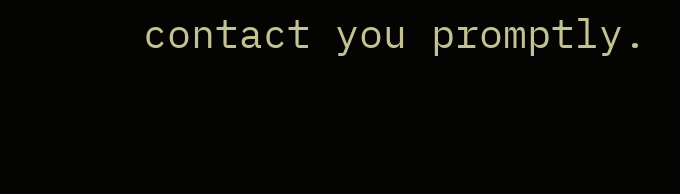contact you promptly.